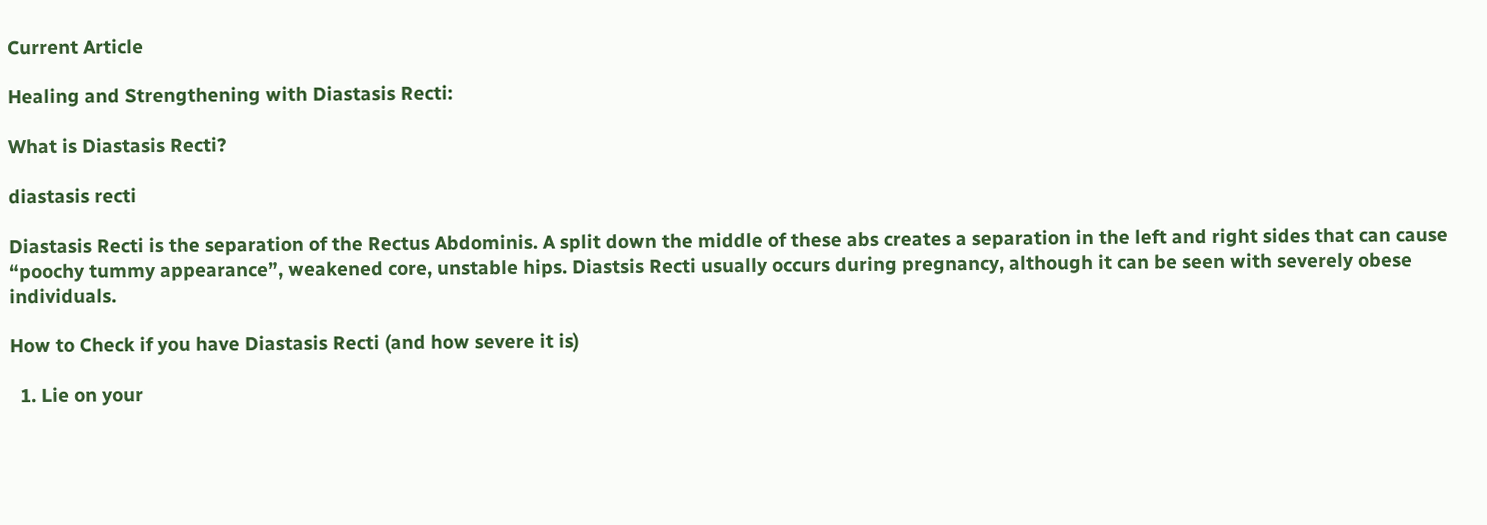Current Article

Healing and Strengthening with Diastasis Recti:

What is Diastasis Recti?

diastasis recti

Diastasis Recti is the separation of the Rectus Abdominis. A split down the middle of these abs creates a separation in the left and right sides that can cause “poochy tummy appearance”, weakened core, unstable hips. Diastsis Recti usually occurs during pregnancy, although it can be seen with severely obese individuals.

How to Check if you have Diastasis Recti (and how severe it is)

  1. Lie on your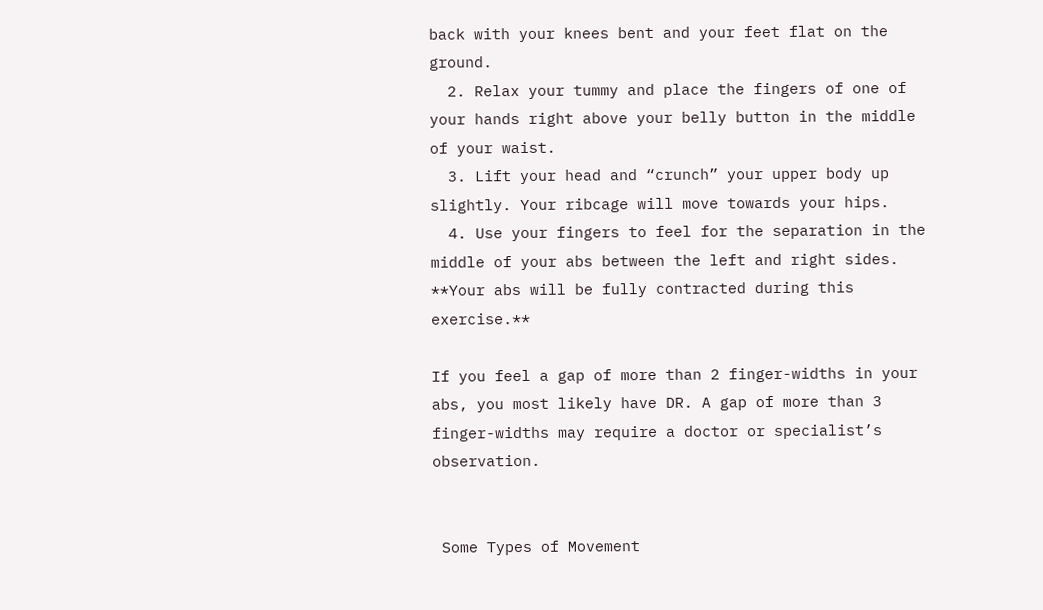back with your knees bent and your feet flat on the ground.
  2. Relax your tummy and place the fingers of one of your hands right above your belly button in the middle of your waist.
  3. Lift your head and “crunch” your upper body up slightly. Your ribcage will move towards your hips.
  4. Use your fingers to feel for the separation in the middle of your abs between the left and right sides. **Your abs will be fully contracted during this exercise.**

If you feel a gap of more than 2 finger-widths in your abs, you most likely have DR. A gap of more than 3 finger-widths may require a doctor or specialist’s observation.


 Some Types of Movement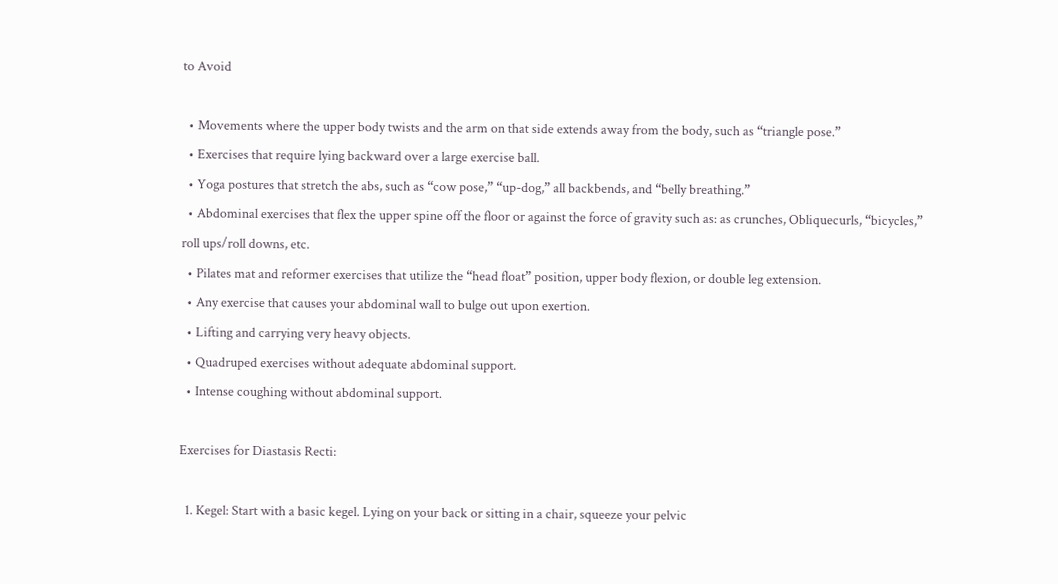to Avoid

  • Movements where the upper body twists and the arm on that side extends away from the body, such as “triangle pose.”
  • Exercises that require lying backward over a large exercise ball.
  • Yoga postures that stretch the abs, such as “cow pose,” “up-dog,” all backbends, and “belly breathing.”
  • Abdominal exercises that flex the upper spine off the floor or against the force of gravity such as: as crunches, Obliquecurls, “bicycles,” roll ups/roll downs, etc.
  • Pilates mat and reformer exercises that utilize the “head float” position, upper body flexion, or double leg extension.
  • Any exercise that causes your abdominal wall to bulge out upon exertion.
  • Lifting and carrying very heavy objects.
  • Quadruped exercises without adequate abdominal support.
  • Intense coughing without abdominal support.

Exercises for Diastasis Recti:

  1. Kegel: Start with a basic kegel. Lying on your back or sitting in a chair, squeeze your pelvic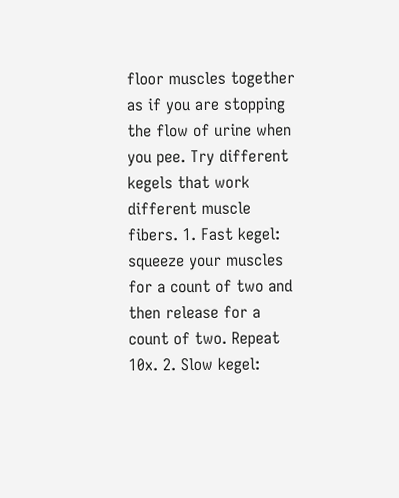floor muscles together as if you are stopping the flow of urine when you pee. Try different kegels that work different muscle fibers. 1. Fast kegel: squeeze your muscles for a count of two and then release for a count of two. Repeat 10x. 2. Slow kegel: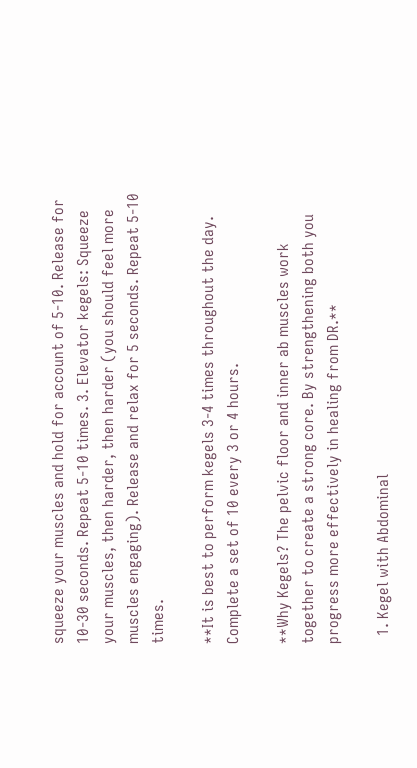squeeze your muscles and hold for account of 5-10. Release for 10-30 seconds. Repeat 5-10 times. 3. Elevator kegels: Squeeze your muscles, then harder, then harder (you should feel more muscles engaging). Release and relax for 5 seconds. Repeat 5-10 times.

**It is best to perform kegels 3-4 times throughout the day. Complete a set of 10 every 3 or 4 hours.

**Why Kegels? The pelvic floor and inner ab muscles work together to create a strong core. By strengthening both you progress more effectively in healing from DR.**

  1. Kegel with Abdominal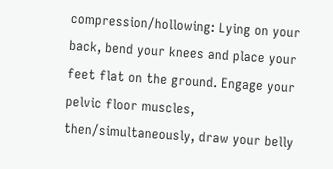compression/hollowing: Lying on your back, bend your knees and place your feet flat on the ground. Engage your pelvic floor muscles, then/simultaneously, draw your belly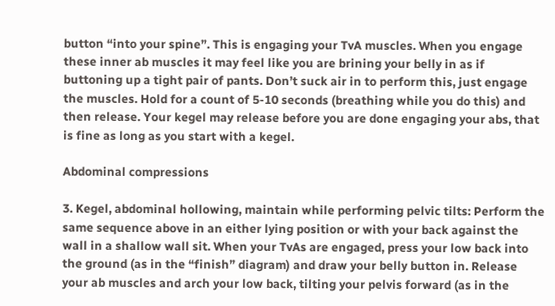button “into your spine”. This is engaging your TvA muscles. When you engage these inner ab muscles it may feel like you are brining your belly in as if buttoning up a tight pair of pants. Don’t suck air in to perform this, just engage the muscles. Hold for a count of 5-10 seconds (breathing while you do this) and then release. Your kegel may release before you are done engaging your abs, that is fine as long as you start with a kegel.

Abdominal compressions

3. Kegel, abdominal hollowing, maintain while performing pelvic tilts: Perform the same sequence above in an either lying position or with your back against the wall in a shallow wall sit. When your TvAs are engaged, press your low back into the ground (as in the “finish” diagram) and draw your belly button in. Release your ab muscles and arch your low back, tilting your pelvis forward (as in the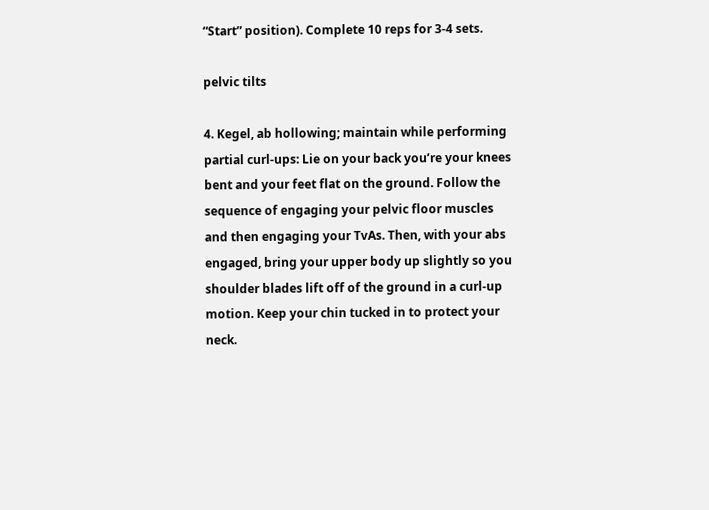“Start” position). Complete 10 reps for 3-4 sets.

pelvic tilts

4. Kegel, ab hollowing; maintain while performing partial curl-ups: Lie on your back you’re your knees bent and your feet flat on the ground. Follow the sequence of engaging your pelvic floor muscles and then engaging your TvAs. Then, with your abs engaged, bring your upper body up slightly so you shoulder blades lift off of the ground in a curl-up motion. Keep your chin tucked in to protect your neck.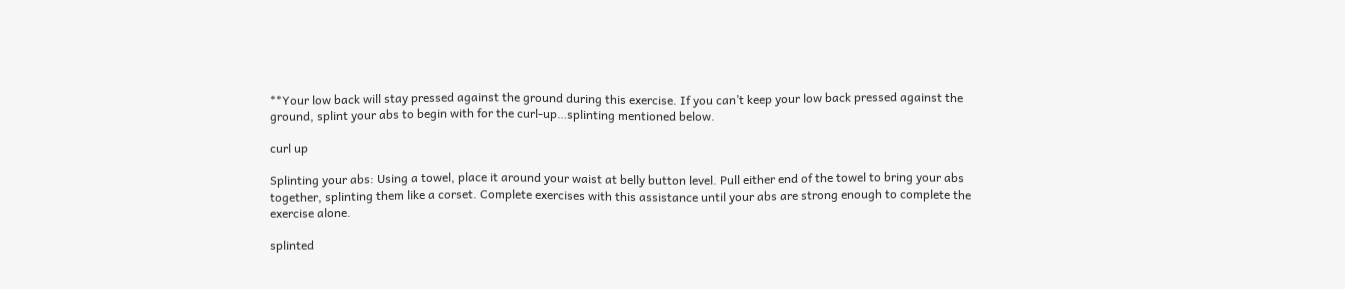**Your low back will stay pressed against the ground during this exercise. If you can’t keep your low back pressed against the ground, splint your abs to begin with for the curl-up…splinting mentioned below.

curl up

Splinting your abs: Using a towel, place it around your waist at belly button level. Pull either end of the towel to bring your abs together, splinting them like a corset. Complete exercises with this assistance until your abs are strong enough to complete the exercise alone.

splinted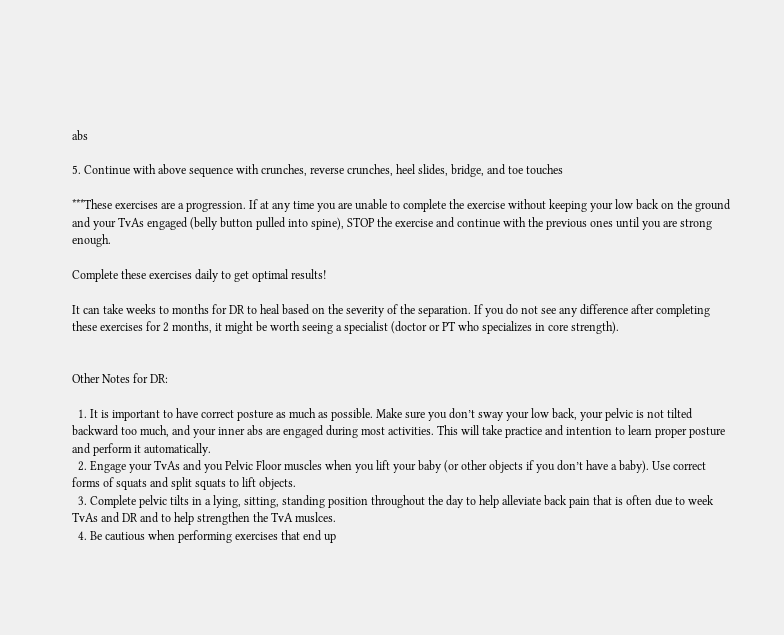abs

5. Continue with above sequence with crunches, reverse crunches, heel slides, bridge, and toe touches

***These exercises are a progression. If at any time you are unable to complete the exercise without keeping your low back on the ground and your TvAs engaged (belly button pulled into spine), STOP the exercise and continue with the previous ones until you are strong enough.

Complete these exercises daily to get optimal results!

It can take weeks to months for DR to heal based on the severity of the separation. If you do not see any difference after completing these exercises for 2 months, it might be worth seeing a specialist (doctor or PT who specializes in core strength).


Other Notes for DR:

  1. It is important to have correct posture as much as possible. Make sure you don’t sway your low back, your pelvic is not tilted backward too much, and your inner abs are engaged during most activities. This will take practice and intention to learn proper posture and perform it automatically.
  2. Engage your TvAs and you Pelvic Floor muscles when you lift your baby (or other objects if you don’t have a baby). Use correct forms of squats and split squats to lift objects.
  3. Complete pelvic tilts in a lying, sitting, standing position throughout the day to help alleviate back pain that is often due to week TvAs and DR and to help strengthen the TvA muslces.
  4. Be cautious when performing exercises that end up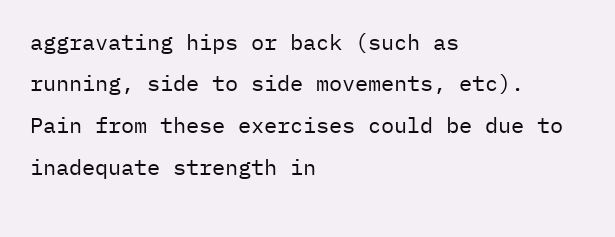aggravating hips or back (such as running, side to side movements, etc). Pain from these exercises could be due to inadequate strength in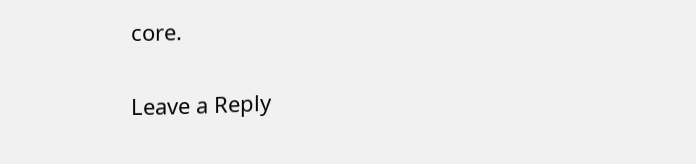core.

Leave a Reply